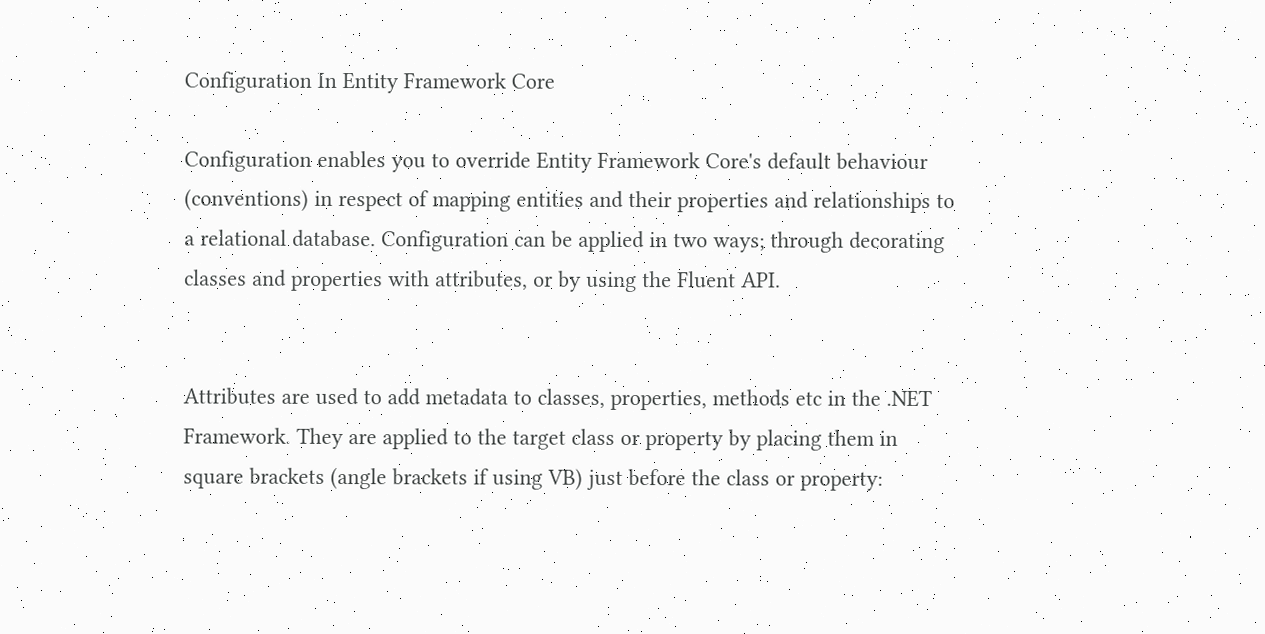Configuration In Entity Framework Core

Configuration enables you to override Entity Framework Core's default behaviour (conventions) in respect of mapping entities and their properties and relationships to a relational database. Configuration can be applied in two ways; through decorating classes and properties with attributes, or by using the Fluent API.


Attributes are used to add metadata to classes, properties, methods etc in the .NET Framework. They are applied to the target class or property by placing them in square brackets (angle brackets if using VB) just before the class or property: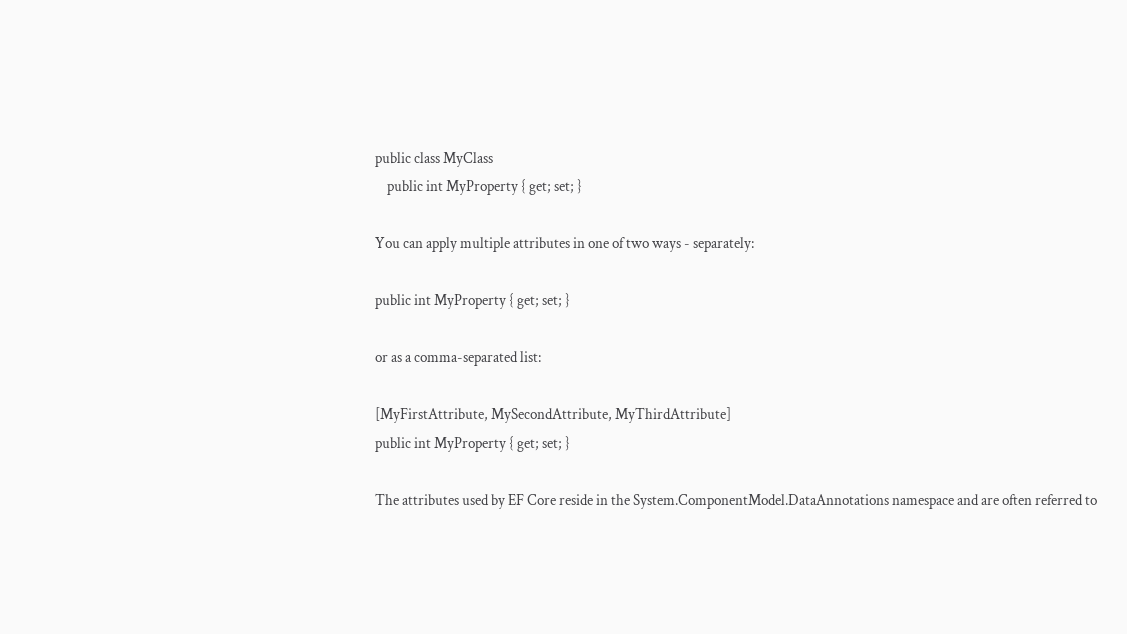public class MyClass
    public int MyProperty { get; set; }

You can apply multiple attributes in one of two ways - separately:

public int MyProperty { get; set; }

or as a comma-separated list:

[MyFirstAttribute, MySecondAttribute, MyThirdAttribute]
public int MyProperty { get; set; }

The attributes used by EF Core reside in the System.ComponentModel.DataAnnotations namespace and are often referred to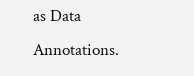as Data Annotations.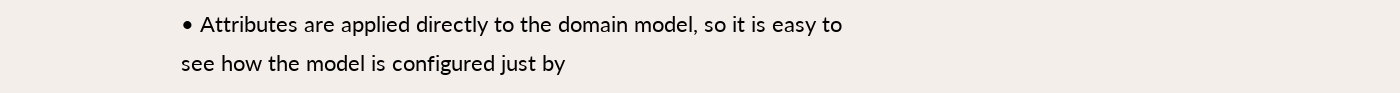• Attributes are applied directly to the domain model, so it is easy to see how the model is configured just by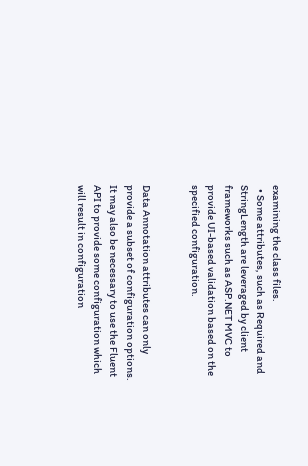examining the class files.
  • Some attributes, such as Required and StringLength are leveraged by client frameworks such as ASP.NET MVC to provide UI-based validation based on the specified configuration.


Data Annotation attributes can only provide a subset of configuration options. It may also be necessary to use the Fluent API to provide some configuration which will result in configuration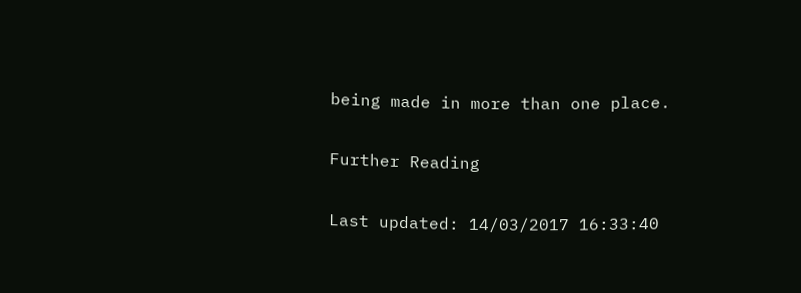being made in more than one place.

Further Reading

Last updated: 14/03/2017 16:33:40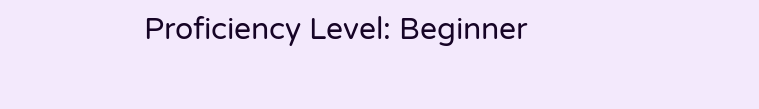Proficiency Level: Beginner